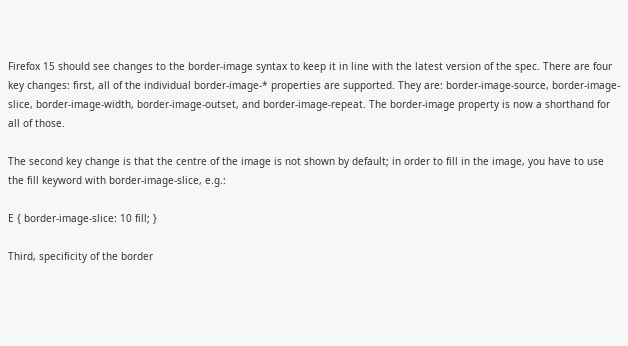Firefox 15 should see changes to the border-image syntax to keep it in line with the latest version of the spec. There are four key changes: first, all of the individual border-image-* properties are supported. They are: border-image-source, border-image-slice, border-image-width, border-image-outset, and border-image-repeat. The border-image property is now a shorthand for all of those.

The second key change is that the centre of the image is not shown by default; in order to fill in the image, you have to use the fill keyword with border-image-slice, e.g.:

E { border-image-slice: 10 fill; }

Third, specificity of the border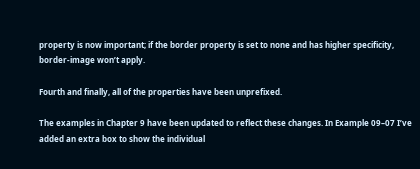property is now important; if the border property is set to none and has higher specificity, border-image won’t apply.

Fourth and finally, all of the properties have been unprefixed.

The examples in Chapter 9 have been updated to reflect these changes. In Example 09–07 I’ve added an extra box to show the individual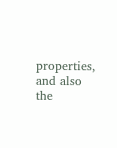properties, and also the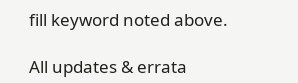fill keyword noted above.

All updates & errata